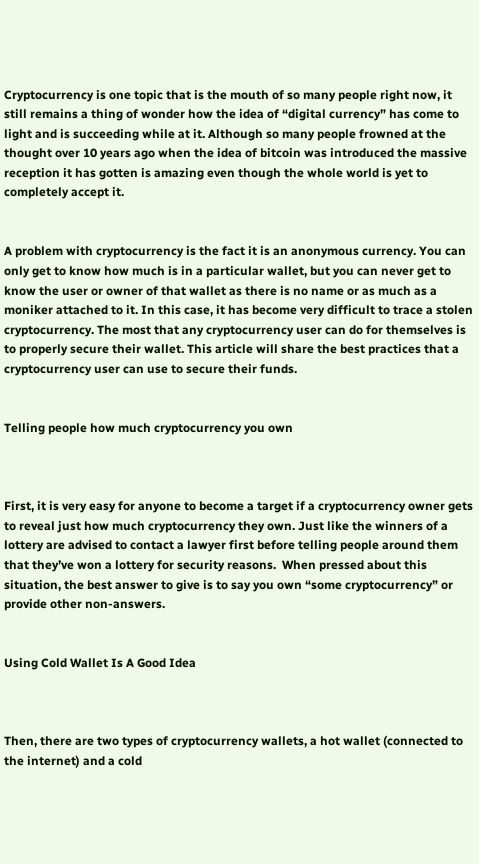Cryptocurrency is one topic that is the mouth of so many people right now, it still remains a thing of wonder how the idea of “digital currency” has come to light and is succeeding while at it. Although so many people frowned at the thought over 10 years ago when the idea of bitcoin was introduced the massive reception it has gotten is amazing even though the whole world is yet to completely accept it.


A problem with cryptocurrency is the fact it is an anonymous currency. You can only get to know how much is in a particular wallet, but you can never get to know the user or owner of that wallet as there is no name or as much as a moniker attached to it. In this case, it has become very difficult to trace a stolen cryptocurrency. The most that any cryptocurrency user can do for themselves is to properly secure their wallet. This article will share the best practices that a cryptocurrency user can use to secure their funds.


Telling people how much cryptocurrency you own



First, it is very easy for anyone to become a target if a cryptocurrency owner gets to reveal just how much cryptocurrency they own. Just like the winners of a lottery are advised to contact a lawyer first before telling people around them that they’ve won a lottery for security reasons.  When pressed about this situation, the best answer to give is to say you own “some cryptocurrency” or provide other non-answers.


Using Cold Wallet Is A Good Idea



Then, there are two types of cryptocurrency wallets, a hot wallet (connected to the internet) and a cold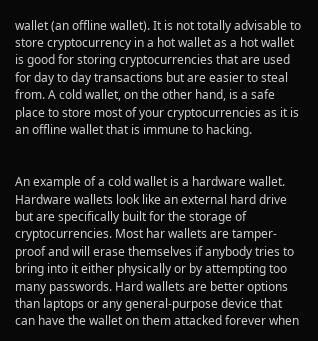wallet (an offline wallet). It is not totally advisable to store cryptocurrency in a hot wallet as a hot wallet is good for storing cryptocurrencies that are used for day to day transactions but are easier to steal from. A cold wallet, on the other hand, is a safe place to store most of your cryptocurrencies as it is an offline wallet that is immune to hacking.


An example of a cold wallet is a hardware wallet. Hardware wallets look like an external hard drive but are specifically built for the storage of cryptocurrencies. Most har wallets are tamper-proof and will erase themselves if anybody tries to bring into it either physically or by attempting too many passwords. Hard wallets are better options than laptops or any general-purpose device that can have the wallet on them attacked forever when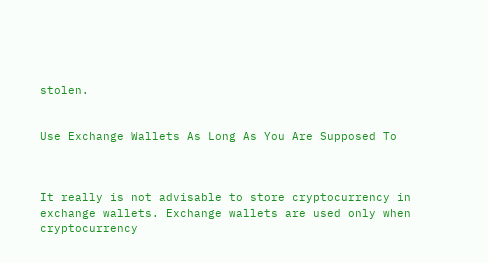stolen.


Use Exchange Wallets As Long As You Are Supposed To



It really is not advisable to store cryptocurrency in exchange wallets. Exchange wallets are used only when cryptocurrency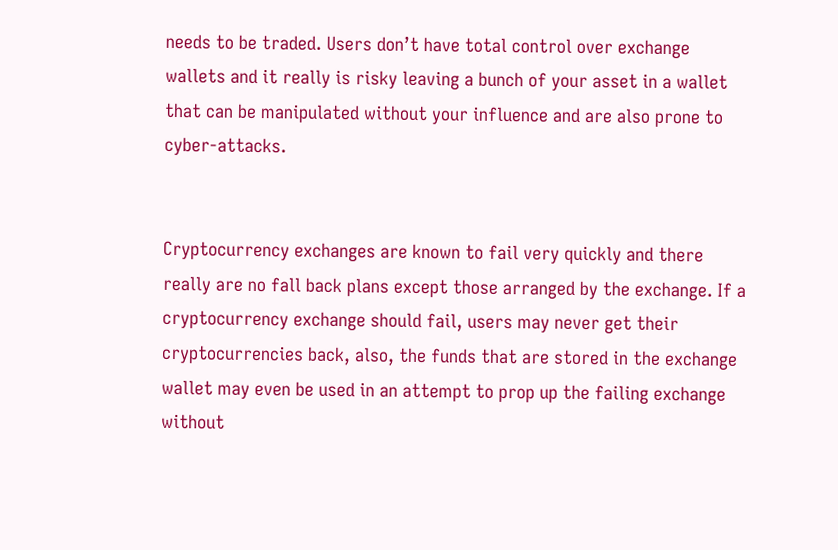needs to be traded. Users don’t have total control over exchange wallets and it really is risky leaving a bunch of your asset in a wallet that can be manipulated without your influence and are also prone to cyber-attacks.


Cryptocurrency exchanges are known to fail very quickly and there really are no fall back plans except those arranged by the exchange. If a cryptocurrency exchange should fail, users may never get their cryptocurrencies back, also, the funds that are stored in the exchange wallet may even be used in an attempt to prop up the failing exchange without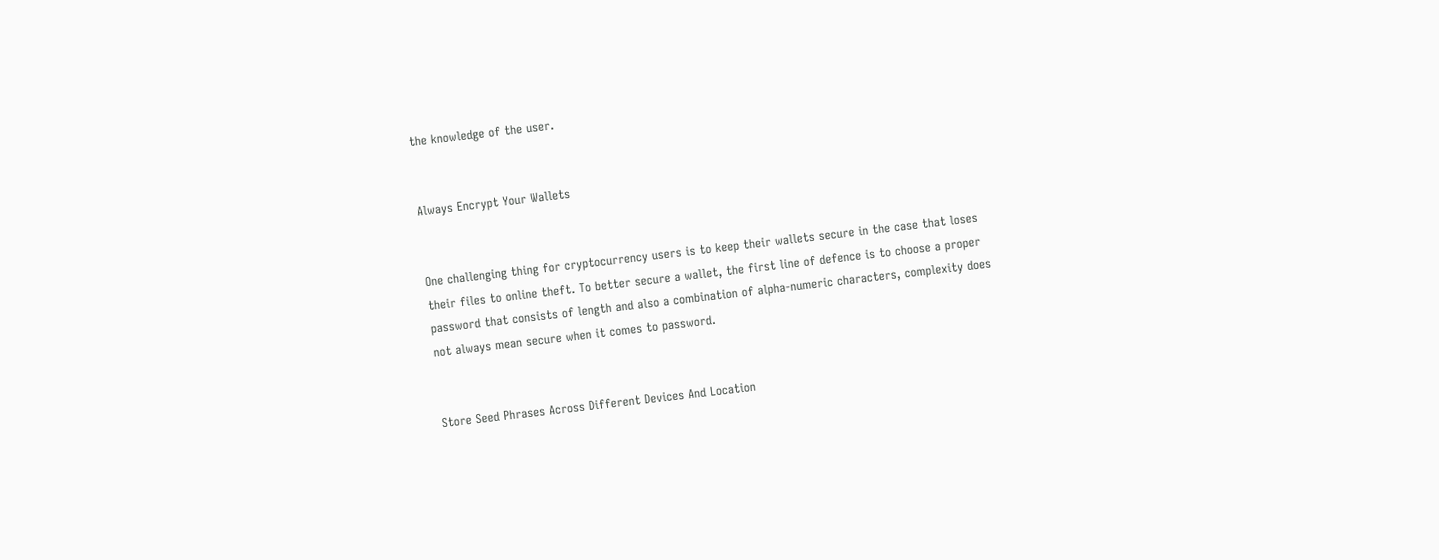the knowledge of the user.


Always Encrypt Your Wallets


One challenging thing for cryptocurrency users is to keep their wallets secure in the case that loses their files to online theft. To better secure a wallet, the first line of defence is to choose a proper password that consists of length and also a combination of alpha-numeric characters, complexity does not always mean secure when it comes to password.


Store Seed Phrases Across Different Devices And Location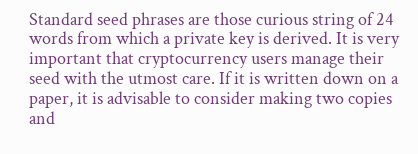Standard seed phrases are those curious string of 24 words from which a private key is derived. It is very important that cryptocurrency users manage their seed with the utmost care. If it is written down on a paper, it is advisable to consider making two copies and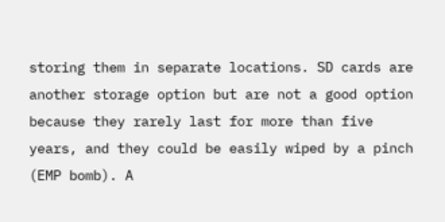storing them in separate locations. SD cards are another storage option but are not a good option because they rarely last for more than five years, and they could be easily wiped by a pinch (EMP bomb). A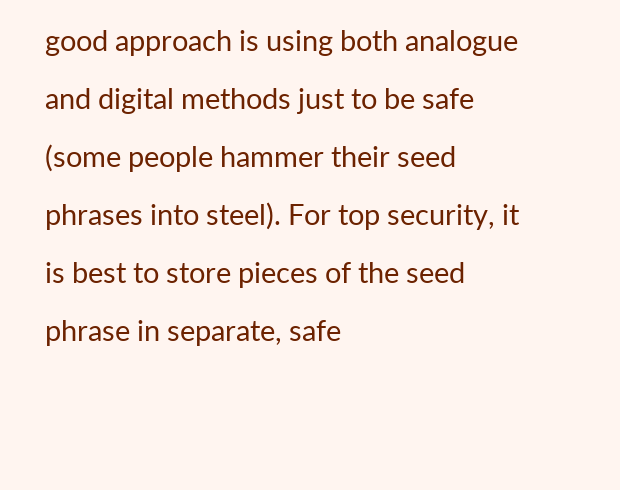good approach is using both analogue and digital methods just to be safe (some people hammer their seed phrases into steel). For top security, it is best to store pieces of the seed phrase in separate, safe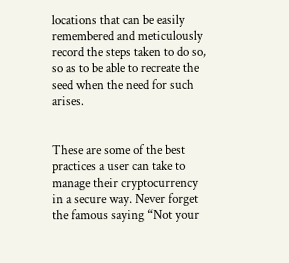locations that can be easily remembered and meticulously record the steps taken to do so, so as to be able to recreate the seed when the need for such arises.


These are some of the best practices a user can take to manage their cryptocurrency in a secure way. Never forget the famous saying “Not your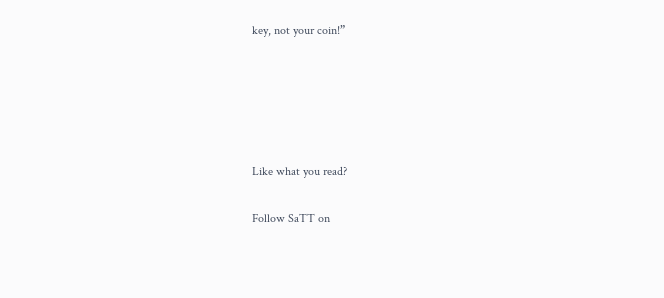key, not your coin!”





Like what you read?

Follow SaTT on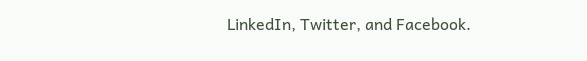LinkedIn, Twitter, and Facebook.